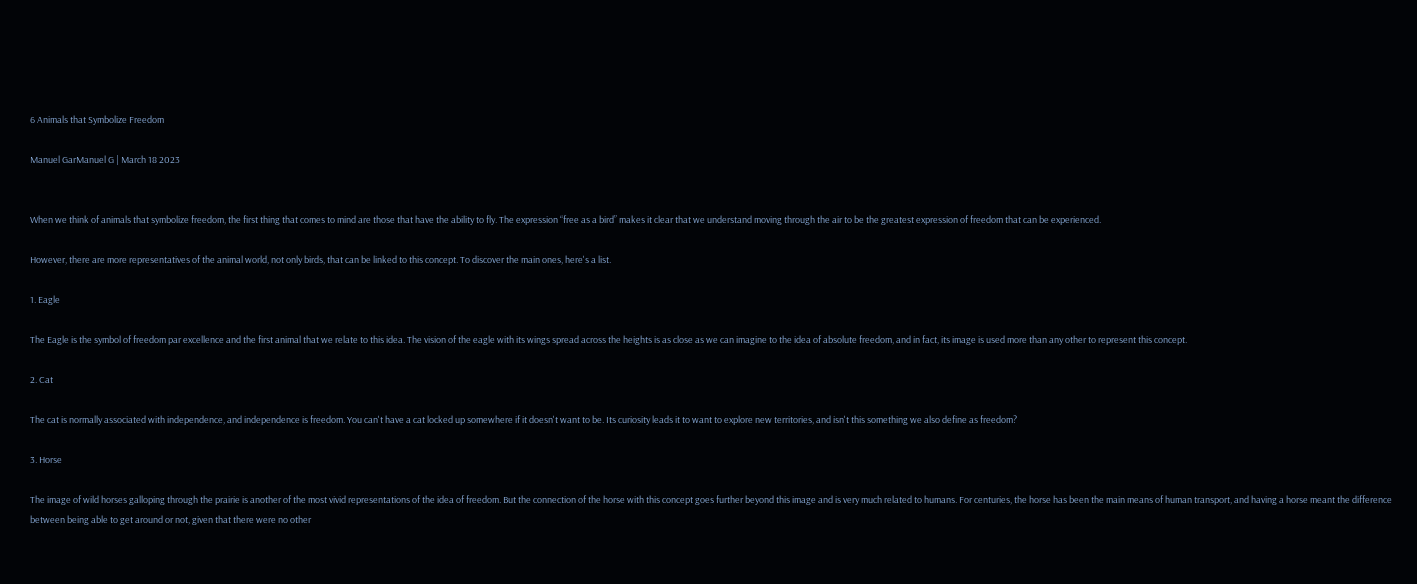6 Animals that Symbolize Freedom

Manuel GarManuel G | March 18 2023


When we think of animals that symbolize freedom, the first thing that comes to mind are those that have the ability to fly. The expression “free as a bird” makes it clear that we understand moving through the air to be the greatest expression of freedom that can be experienced.

However, there are more representatives of the animal world, not only birds, that can be linked to this concept. To discover the main ones, here's a list.

1. Eagle

The Eagle is the symbol of freedom par excellence and the first animal that we relate to this idea. The vision of the eagle with its wings spread across the heights is as close as we can imagine to the idea of absolute freedom, and in fact, its image is used more than any other to represent this concept.

2. Cat

The cat is normally associated with independence, and independence is freedom. You can't have a cat locked up somewhere if it doesn't want to be. Its curiosity leads it to want to explore new territories, and isn't this something we also define as freedom?

3. Horse

The image of wild horses galloping through the prairie is another of the most vivid representations of the idea of freedom. But the connection of the horse with this concept goes further beyond this image and is very much related to humans. For centuries, the horse has been the main means of human transport, and having a horse meant the difference between being able to get around or not, given that there were no other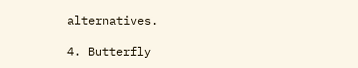alternatives.

4. Butterfly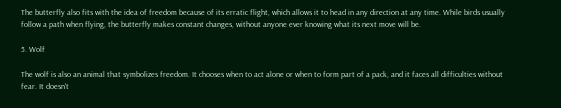The butterfly also fits with the idea of freedom because of its erratic flight, which allows it to head in any direction at any time. While birds usually follow a path when flying, the butterfly makes constant changes, without anyone ever knowing what its next move will be.

5. Wolf

The wolf is also an animal that symbolizes freedom. It chooses when to act alone or when to form part of a pack, and it faces all difficulties without fear. It doesn't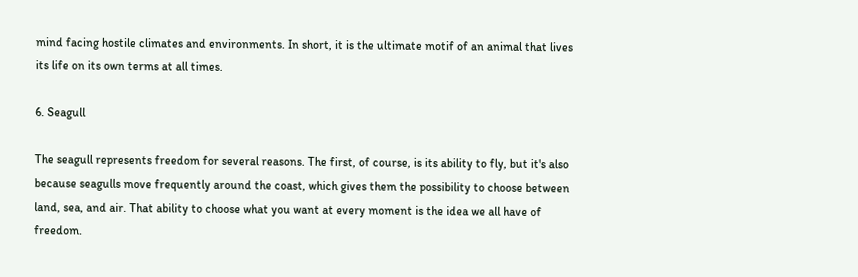mind facing hostile climates and environments. In short, it is the ultimate motif of an animal that lives its life on its own terms at all times.

6. Seagull

The seagull represents freedom for several reasons. The first, of course, is its ability to fly, but it's also because seagulls move frequently around the coast, which gives them the possibility to choose between land, sea, and air. That ability to choose what you want at every moment is the idea we all have of freedom.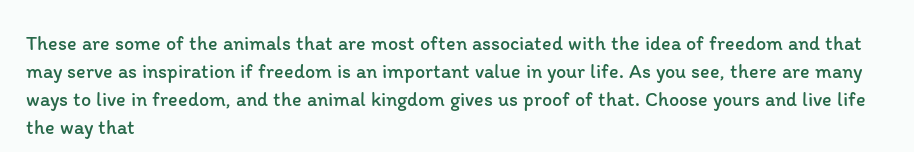These are some of the animals that are most often associated with the idea of freedom and that may serve as inspiration if freedom is an important value in your life. As you see, there are many ways to live in freedom, and the animal kingdom gives us proof of that. Choose yours and live life the way that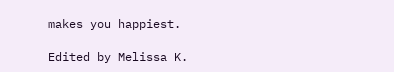makes you happiest.

Edited by Melissa K.